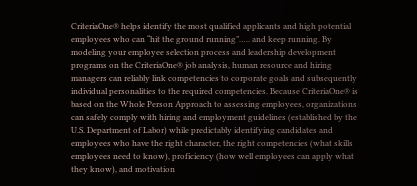CriteriaOne® helps identify the most qualified applicants and high potential employees who can “hit the ground running”….. and keep running. By modeling your employee selection process and leadership development programs on the CriteriaOne® job analysis, human resource and hiring managers can reliably link competencies to corporate goals and subsequently individual personalities to the required competencies. Because CriteriaOne® is based on the Whole Person Approach to assessing employees, organizations can safely comply with hiring and employment guidelines (established by the U.S. Department of Labor) while predictably identifying candidates and employees who have the right character, the right competencies (what skills employees need to know), proficiency (how well employees can apply what they know), and motivation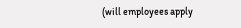(will employees apply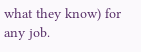what they know) for any job.